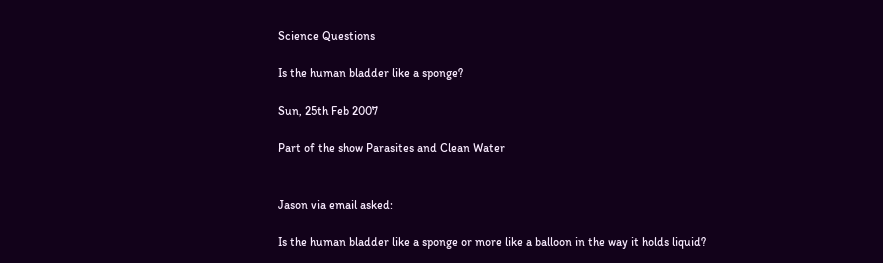Science Questions

Is the human bladder like a sponge?

Sun, 25th Feb 2007

Part of the show Parasites and Clean Water


Jason via email asked:

Is the human bladder like a sponge or more like a balloon in the way it holds liquid?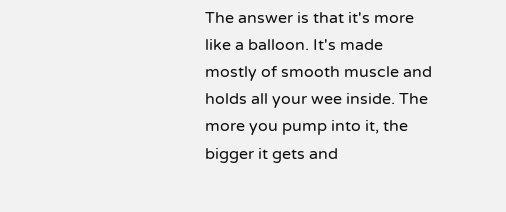The answer is that it's more like a balloon. It's made mostly of smooth muscle and holds all your wee inside. The more you pump into it, the bigger it gets and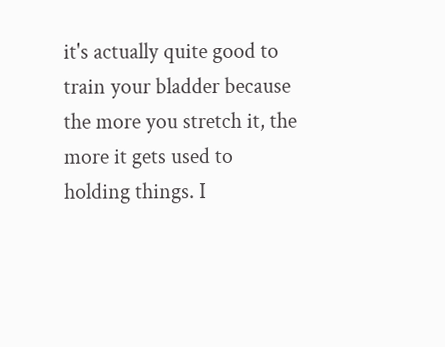it's actually quite good to train your bladder because the more you stretch it, the more it gets used to holding things. I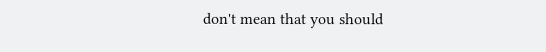don't mean that you should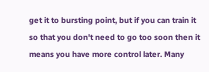get it to bursting point, but if you can train it so that you don't need to go too soon then it means you have more control later. Many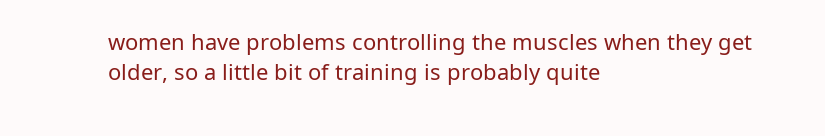women have problems controlling the muscles when they get older, so a little bit of training is probably quite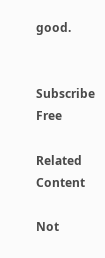good.


Subscribe Free

Related Content

Not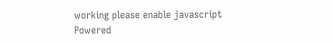working please enable javascript
Powered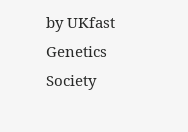by UKfast
Genetics Society